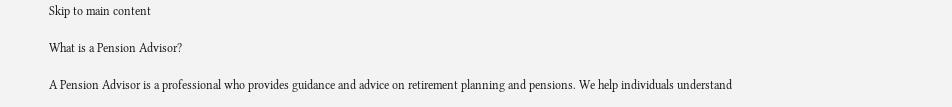Skip to main content

What is a Pension Advisor?

A Pension Advisor is a professional who provides guidance and advice on retirement planning and pensions. We help individuals understand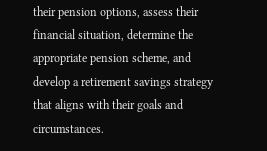their pension options, assess their financial situation, determine the appropriate pension scheme, and develop a retirement savings strategy that aligns with their goals and circumstances.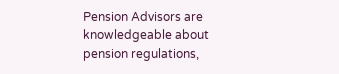Pension Advisors are knowledgeable about pension regulations,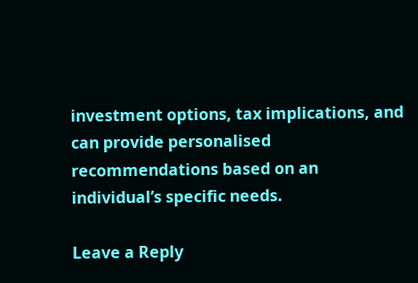investment options, tax implications, and can provide personalised recommendations based on an individual’s specific needs.

Leave a Reply